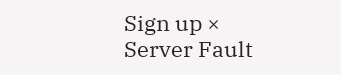Sign up ×
Server Fault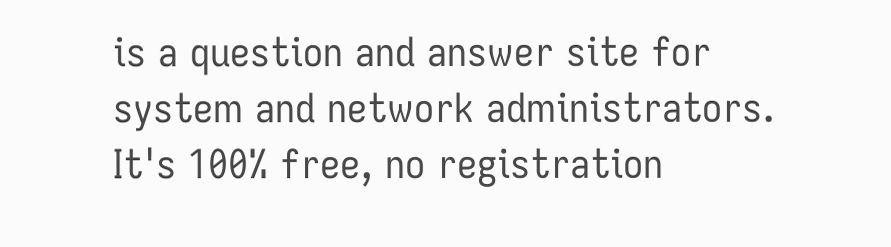is a question and answer site for system and network administrators. It's 100% free, no registration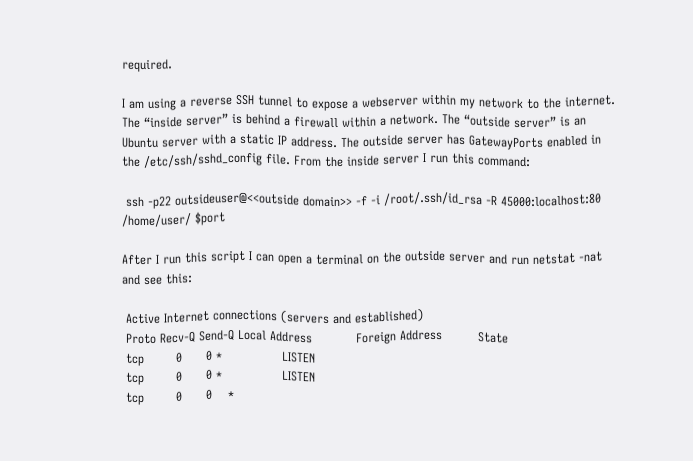required.

I am using a reverse SSH tunnel to expose a webserver within my network to the internet.
The “inside server” is behind a firewall within a network. The “outside server” is an Ubuntu server with a static IP address. The outside server has GatewayPorts enabled in the /etc/ssh/sshd_config file. From the inside server I run this command:

 ssh -p22 outsideuser@<<outside domain>> -f -i /root/.ssh/id_rsa -R 45000:localhost:80 /home/user/ $port

After I run this script I can open a terminal on the outside server and run netstat -nat and see this:

 Active Internet connections (servers and established)
 Proto Recv-Q Send-Q Local Address           Foreign Address         State
 tcp        0      0 *               LISTEN
 tcp        0      0 *               LISTEN
 tcp        0      0    *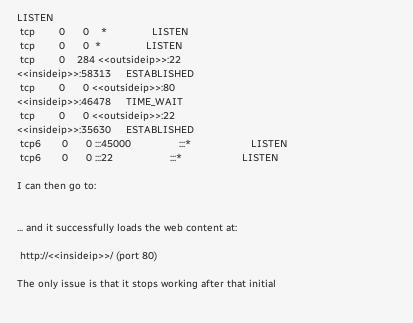LISTEN
 tcp        0      0    *               LISTEN
 tcp        0      0  *               LISTEN
 tcp        0    284 <<outsideip>>:22        <<insideip>>:58313     ESTABLISHED
 tcp        0      0 <<outsideip>>:80        <<insideip>>:46478     TIME_WAIT
 tcp        0      0 <<outsideip>>:22        <<insideip>>:35630     ESTABLISHED
 tcp6       0      0 :::45000                :::*                    LISTEN
 tcp6       0      0 :::22                   :::*                    LISTEN

I can then go to:


... and it successfully loads the web content at:

 http://<<insideip>>/ (port 80)

The only issue is that it stops working after that initial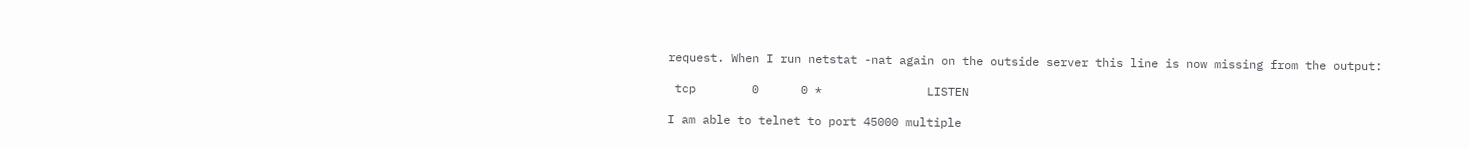request. When I run netstat -nat again on the outside server this line is now missing from the output:

 tcp        0      0 *               LISTEN

I am able to telnet to port 45000 multiple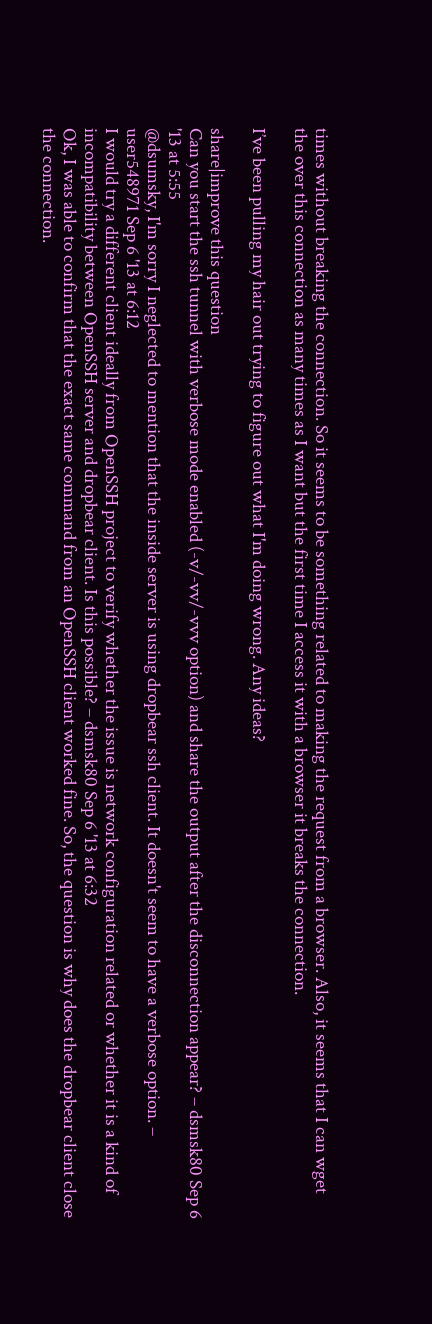times without breaking the connection. So it seems to be something related to making the request from a browser. Also, it seems that I can wget the over this connection as many times as I want but the first time I access it with a browser it breaks the connection.

I’ve been pulling my hair out trying to figure out what I'm doing wrong. Any ideas?

share|improve this question
Can you start the ssh tunnel with verbose mode enabled (-v/-vv/-vvv option) and share the output after the disconnection appear? – dsmsk80 Sep 6 '13 at 5:55
@dsumsky, I'm sorry I neglected to mention that the inside server is using dropbear ssh client. It doesn't seem to have a verbose option. – user548971 Sep 6 '13 at 6:12
I would try a different client ideally from OpenSSH project to verify whether the issue is network configuration related or whether it is a kind of incompatibility between OpenSSH server and dropbear client. Is this possible? – dsmsk80 Sep 6 '13 at 6:32
Ok, I was able to confirm that the exact same command from an OpenSSH client worked fine. So, the question is why does the dropbear client close the connection.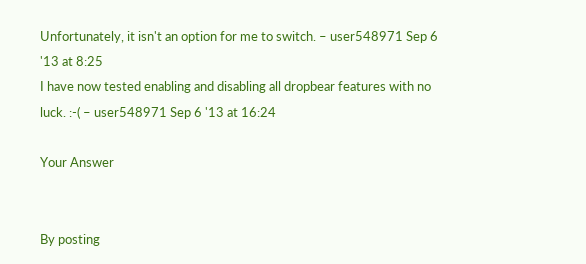Unfortunately, it isn't an option for me to switch. – user548971 Sep 6 '13 at 8:25
I have now tested enabling and disabling all dropbear features with no luck. :-( – user548971 Sep 6 '13 at 16:24

Your Answer


By posting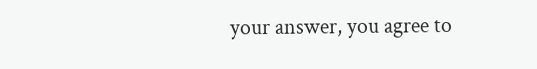your answer, you agree to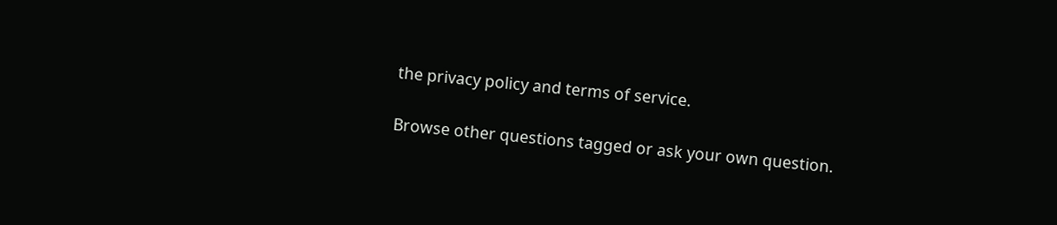the privacy policy and terms of service.

Browse other questions tagged or ask your own question.